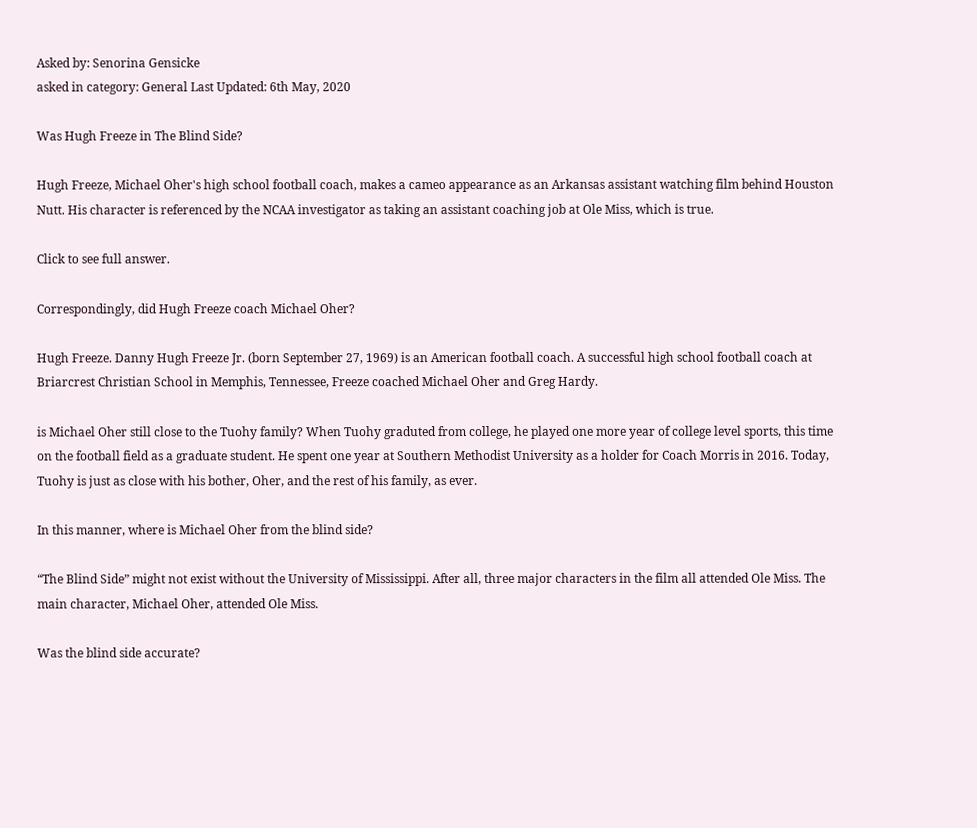Asked by: Senorina Gensicke
asked in category: General Last Updated: 6th May, 2020

Was Hugh Freeze in The Blind Side?

Hugh Freeze, Michael Oher's high school football coach, makes a cameo appearance as an Arkansas assistant watching film behind Houston Nutt. His character is referenced by the NCAA investigator as taking an assistant coaching job at Ole Miss, which is true.

Click to see full answer.

Correspondingly, did Hugh Freeze coach Michael Oher?

Hugh Freeze. Danny Hugh Freeze Jr. (born September 27, 1969) is an American football coach. A successful high school football coach at Briarcrest Christian School in Memphis, Tennessee, Freeze coached Michael Oher and Greg Hardy.

is Michael Oher still close to the Tuohy family? When Tuohy graduted from college, he played one more year of college level sports, this time on the football field as a graduate student. He spent one year at Southern Methodist University as a holder for Coach Morris in 2016. Today, Tuohy is just as close with his bother, Oher, and the rest of his family, as ever.

In this manner, where is Michael Oher from the blind side?

“The Blind Side” might not exist without the University of Mississippi. After all, three major characters in the film all attended Ole Miss. The main character, Michael Oher, attended Ole Miss.

Was the blind side accurate?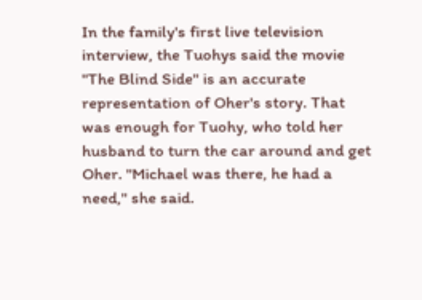In the family's first live television interview, the Tuohys said the movie "The Blind Side" is an accurate representation of Oher's story. That was enough for Tuohy, who told her husband to turn the car around and get Oher. "Michael was there, he had a need," she said.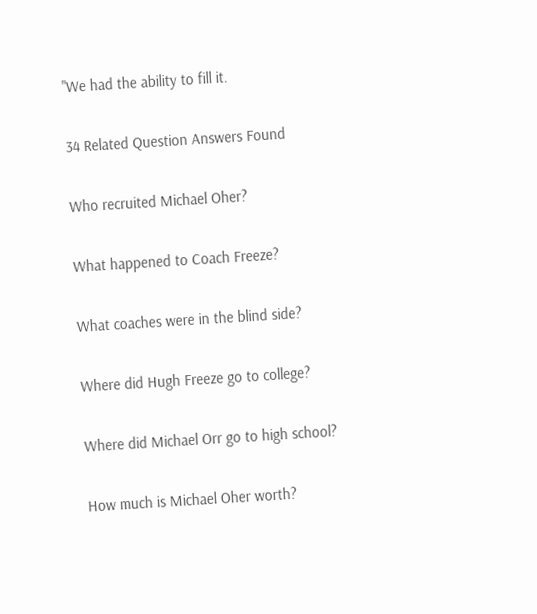"We had the ability to fill it.

34 Related Question Answers Found

Who recruited Michael Oher?

What happened to Coach Freeze?

What coaches were in the blind side?

Where did Hugh Freeze go to college?

Where did Michael Orr go to high school?

How much is Michael Oher worth?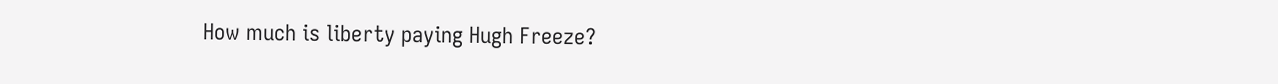How much is liberty paying Hugh Freeze?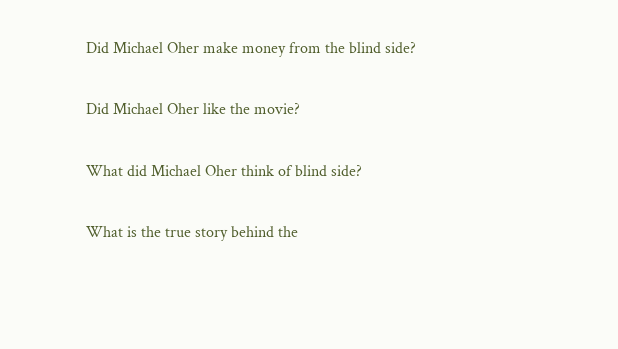Did Michael Oher make money from the blind side?

Did Michael Oher like the movie?

What did Michael Oher think of blind side?

What is the true story behind the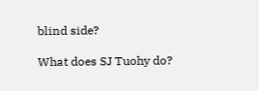blind side?

What does SJ Tuohy do?